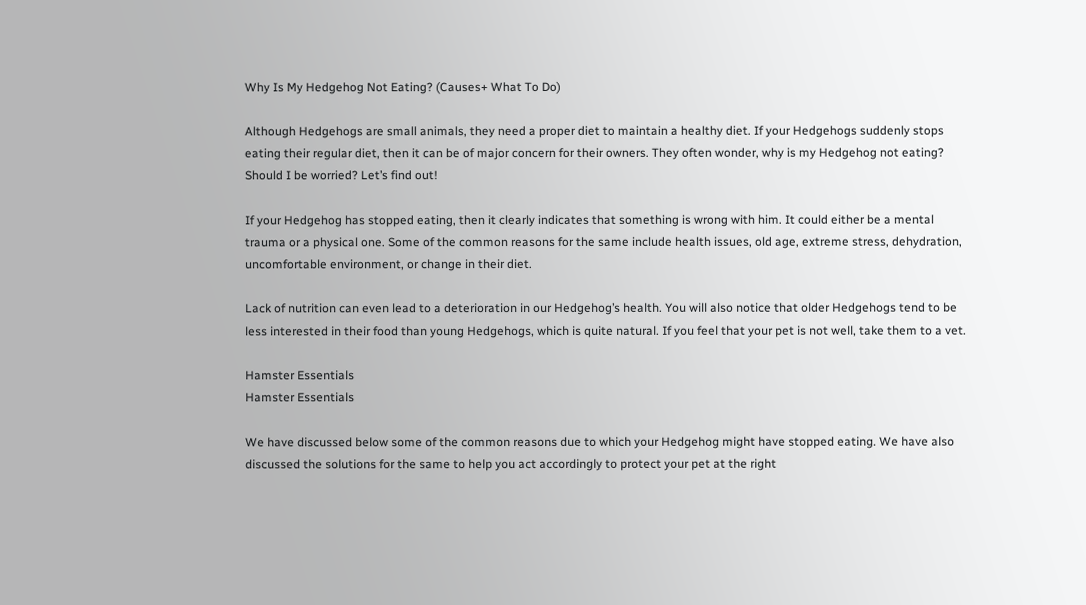Why Is My Hedgehog Not Eating? (Causes+ What To Do)

Although Hedgehogs are small animals, they need a proper diet to maintain a healthy diet. If your Hedgehogs suddenly stops eating their regular diet, then it can be of major concern for their owners. They often wonder, why is my Hedgehog not eating? Should I be worried? Let’s find out!

If your Hedgehog has stopped eating, then it clearly indicates that something is wrong with him. It could either be a mental trauma or a physical one. Some of the common reasons for the same include health issues, old age, extreme stress, dehydration, uncomfortable environment, or change in their diet.

Lack of nutrition can even lead to a deterioration in our Hedgehog’s health. You will also notice that older Hedgehogs tend to be less interested in their food than young Hedgehogs, which is quite natural. If you feel that your pet is not well, take them to a vet.

Hamster Essentials
Hamster Essentials

We have discussed below some of the common reasons due to which your Hedgehog might have stopped eating. We have also discussed the solutions for the same to help you act accordingly to protect your pet at the right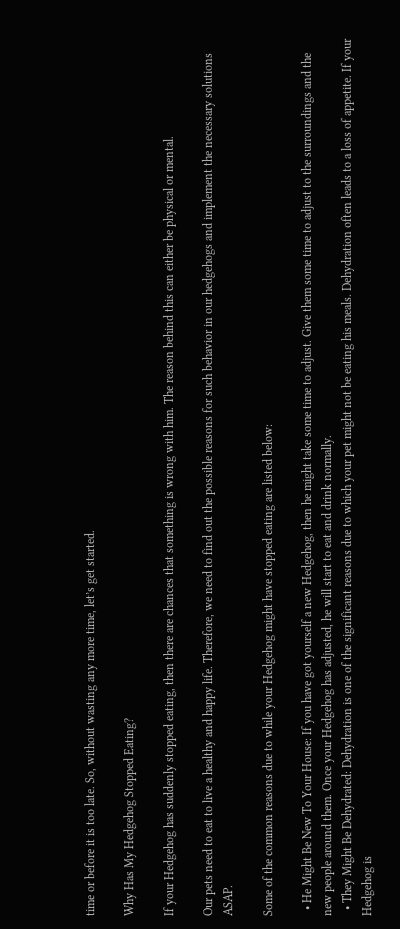time or before it is too late. So, without wasting any more time, let’s get started.

Why Has My Hedgehog Stopped Eating?

If your Hedgehog has suddenly stopped eating, then there are chances that something is wrong with him. The reason behind this can either be physical or mental.

Our pets need to eat to live a healthy and happy life. Therefore, we need to find out the possible reasons for such behavior in our hedgehogs and implement the necessary solutions ASAP.

Some of the common reasons due to while your Hedgehog might have stopped eating are listed below:

  • He Might Be New To Your House: If you have got yourself a new Hedgehog, then he might take some time to adjust. Give them some time to adjust to the surroundings and the new people around them. Once your Hedgehog has adjusted, he will start to eat and drink normally.
  • They Might Be Dehydrated: Dehydration is one of the significant reasons due to which your pet might not be eating his meals. Dehydration often leads to a loss of appetite. If your Hedgehog is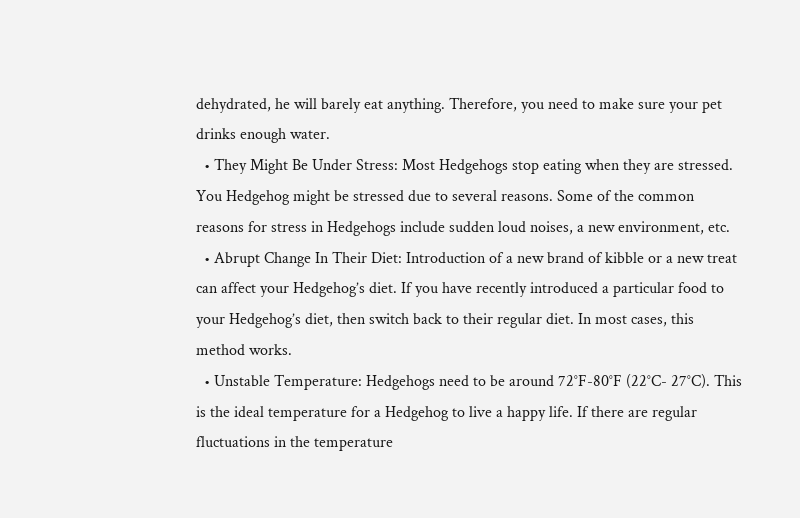dehydrated, he will barely eat anything. Therefore, you need to make sure your pet drinks enough water.
  • They Might Be Under Stress: Most Hedgehogs stop eating when they are stressed. You Hedgehog might be stressed due to several reasons. Some of the common reasons for stress in Hedgehogs include sudden loud noises, a new environment, etc.
  • Abrupt Change In Their Diet: Introduction of a new brand of kibble or a new treat can affect your Hedgehog’s diet. If you have recently introduced a particular food to your Hedgehog’s diet, then switch back to their regular diet. In most cases, this method works.
  • Unstable Temperature: Hedgehogs need to be around 72°F-80°F (22°C- 27°C). This is the ideal temperature for a Hedgehog to live a happy life. If there are regular fluctuations in the temperature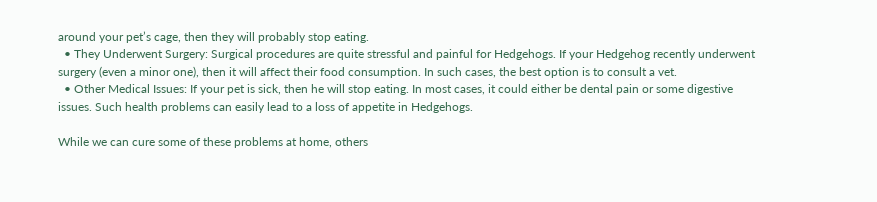around your pet’s cage, then they will probably stop eating.
  • They Underwent Surgery: Surgical procedures are quite stressful and painful for Hedgehogs. If your Hedgehog recently underwent surgery (even a minor one), then it will affect their food consumption. In such cases, the best option is to consult a vet.
  • Other Medical Issues: If your pet is sick, then he will stop eating. In most cases, it could either be dental pain or some digestive issues. Such health problems can easily lead to a loss of appetite in Hedgehogs.

While we can cure some of these problems at home, others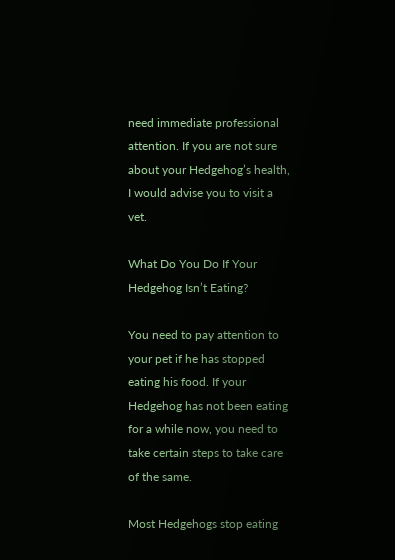need immediate professional attention. If you are not sure about your Hedgehog’s health, I would advise you to visit a vet.

What Do You Do If Your Hedgehog Isn’t Eating?

You need to pay attention to your pet if he has stopped eating his food. If your Hedgehog has not been eating for a while now, you need to take certain steps to take care of the same.

Most Hedgehogs stop eating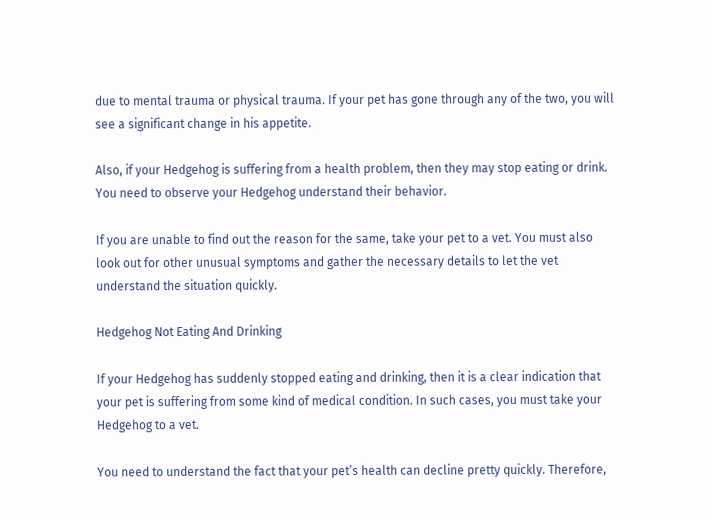due to mental trauma or physical trauma. If your pet has gone through any of the two, you will see a significant change in his appetite.

Also, if your Hedgehog is suffering from a health problem, then they may stop eating or drink. You need to observe your Hedgehog understand their behavior.

If you are unable to find out the reason for the same, take your pet to a vet. You must also look out for other unusual symptoms and gather the necessary details to let the vet understand the situation quickly.

Hedgehog Not Eating And Drinking

If your Hedgehog has suddenly stopped eating and drinking, then it is a clear indication that your pet is suffering from some kind of medical condition. In such cases, you must take your Hedgehog to a vet.

You need to understand the fact that your pet’s health can decline pretty quickly. Therefore,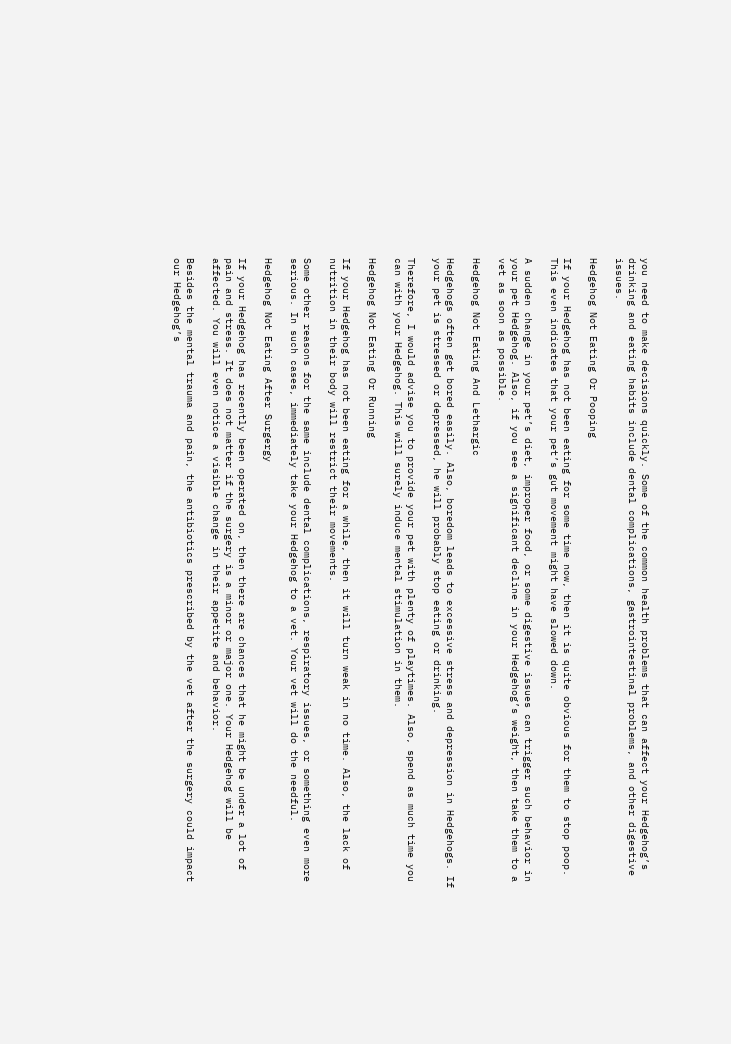you need to make decisions quickly. Some of the common health problems that can affect your Hedgehog’s drinking and eating habits include dental complications, gastrointestinal problems, and other digestive issues.

Hedgehog Not Eating Or Pooping

If your Hedgehog has not been eating for some time now, then it is quite obvious for them to stop poop. This even indicates that your pet’s gut movement might have slowed down.

A sudden change in your pet’s diet, improper food, or some digestive issues can trigger such behavior in your pet Hedgehog. Also, if you see a significant decline in your Hedgehog’s weight, then take them to a vet as soon as possible.

Hedgehog Not Eating And Lethargic

Hedgehogs often get bored easily. Also, boredom leads to excessive stress and depression in Hedgehogs. If your pet is stressed or depressed, he will probably stop eating or drinking.

Therefore, I would advise you to provide your pet with plenty of playtimes. Also, spend as much time you can with your Hedgehog. This will surely induce mental stimulation in them.

Hedgehog Not Eating Or Running

If your Hedgehog has not been eating for a while, then it will turn weak in no time. Also, the lack of nutrition in their body will restrict their movements.

Some other reasons for the same include dental complications, respiratory issues, or something even more serious. In such cases, immediately take your Hedgehog to a vet. Your vet will do the needful.

Hedgehog Not Eating After Surgergy

If your Hedgehog has recently been operated on, then there are chances that he might be under a lot of pain and stress. It does not matter if the surgery is a minor or major one. Your Hedgehog will be affected. You will even notice a visible change in their appetite and behavior.

Besides the mental trauma and pain, the antibiotics prescribed by the vet after the surgery could impact our Hedgehog’s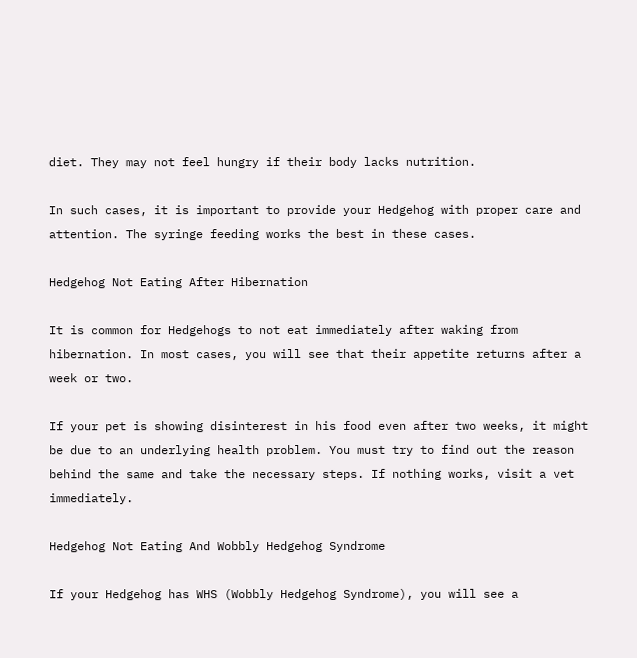diet. They may not feel hungry if their body lacks nutrition.

In such cases, it is important to provide your Hedgehog with proper care and attention. The syringe feeding works the best in these cases.

Hedgehog Not Eating After Hibernation

It is common for Hedgehogs to not eat immediately after waking from hibernation. In most cases, you will see that their appetite returns after a week or two.

If your pet is showing disinterest in his food even after two weeks, it might be due to an underlying health problem. You must try to find out the reason behind the same and take the necessary steps. If nothing works, visit a vet immediately.

Hedgehog Not Eating And Wobbly Hedgehog Syndrome

If your Hedgehog has WHS (Wobbly Hedgehog Syndrome), you will see a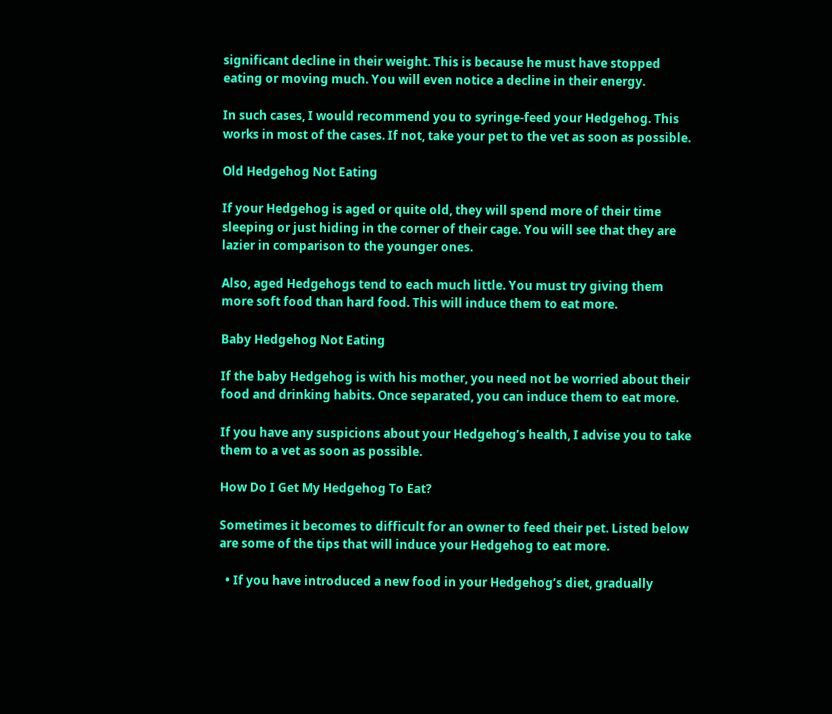significant decline in their weight. This is because he must have stopped eating or moving much. You will even notice a decline in their energy.

In such cases, I would recommend you to syringe-feed your Hedgehog. This works in most of the cases. If not, take your pet to the vet as soon as possible.

Old Hedgehog Not Eating

If your Hedgehog is aged or quite old, they will spend more of their time sleeping or just hiding in the corner of their cage. You will see that they are lazier in comparison to the younger ones.

Also, aged Hedgehogs tend to each much little. You must try giving them more soft food than hard food. This will induce them to eat more.

Baby Hedgehog Not Eating

If the baby Hedgehog is with his mother, you need not be worried about their food and drinking habits. Once separated, you can induce them to eat more.

If you have any suspicions about your Hedgehog’s health, I advise you to take them to a vet as soon as possible.

How Do I Get My Hedgehog To Eat?

Sometimes it becomes to difficult for an owner to feed their pet. Listed below are some of the tips that will induce your Hedgehog to eat more.

  • If you have introduced a new food in your Hedgehog’s diet, gradually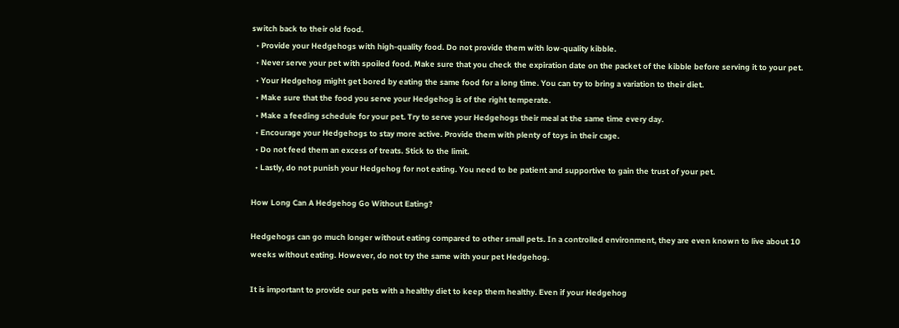switch back to their old food.
  • Provide your Hedgehogs with high-quality food. Do not provide them with low-quality kibble.
  • Never serve your pet with spoiled food. Make sure that you check the expiration date on the packet of the kibble before serving it to your pet.
  • Your Hedgehog might get bored by eating the same food for a long time. You can try to bring a variation to their diet.
  • Make sure that the food you serve your Hedgehog is of the right temperate.
  • Make a feeding schedule for your pet. Try to serve your Hedgehogs their meal at the same time every day.
  • Encourage your Hedgehogs to stay more active. Provide them with plenty of toys in their cage.
  • Do not feed them an excess of treats. Stick to the limit.
  • Lastly, do not punish your Hedgehog for not eating. You need to be patient and supportive to gain the trust of your pet.

How Long Can A Hedgehog Go Without Eating?

Hedgehogs can go much longer without eating compared to other small pets. In a controlled environment, they are even known to live about 10 weeks without eating. However, do not try the same with your pet Hedgehog.

It is important to provide our pets with a healthy diet to keep them healthy. Even if your Hedgehog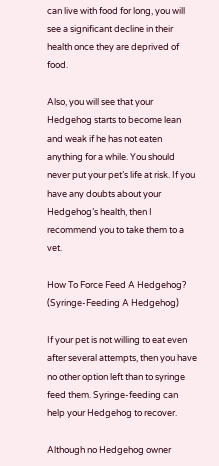can live with food for long, you will see a significant decline in their health once they are deprived of food.

Also, you will see that your Hedgehog starts to become lean and weak if he has not eaten anything for a while. You should never put your pet’s life at risk. If you have any doubts about your Hedgehog’s health, then I recommend you to take them to a vet.

How To Force Feed A Hedgehog? (Syringe-Feeding A Hedgehog)

If your pet is not willing to eat even after several attempts, then you have no other option left than to syringe feed them. Syringe-feeding can help your Hedgehog to recover.

Although no Hedgehog owner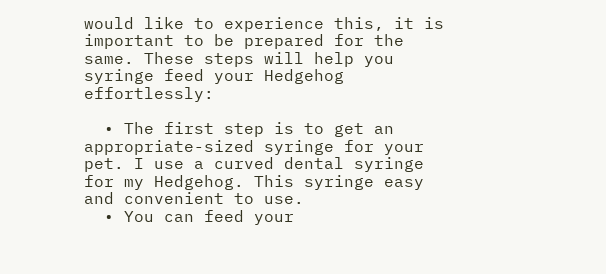would like to experience this, it is important to be prepared for the same. These steps will help you syringe feed your Hedgehog effortlessly:

  • The first step is to get an appropriate-sized syringe for your pet. I use a curved dental syringe for my Hedgehog. This syringe easy and convenient to use.
  • You can feed your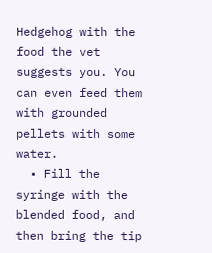Hedgehog with the food the vet suggests you. You can even feed them with grounded pellets with some water.
  • Fill the syringe with the blended food, and then bring the tip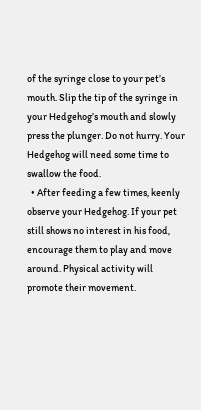of the syringe close to your pet’s mouth. Slip the tip of the syringe in your Hedgehog’s mouth and slowly press the plunger. Do not hurry. Your Hedgehog will need some time to swallow the food.
  • After feeding a few times, keenly observe your Hedgehog. If your pet still shows no interest in his food, encourage them to play and move around. Physical activity will promote their movement.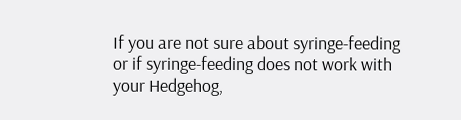If you are not sure about syringe-feeding or if syringe-feeding does not work with your Hedgehog,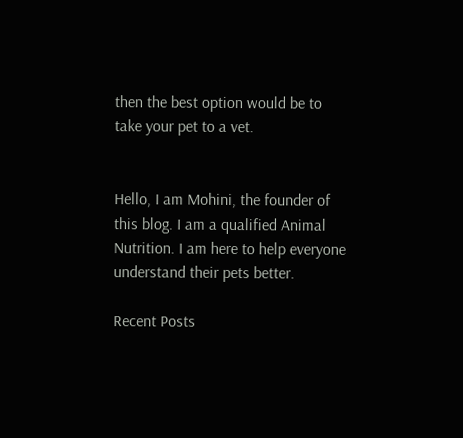then the best option would be to take your pet to a vet.


Hello, I am Mohini, the founder of this blog. I am a qualified Animal Nutrition. I am here to help everyone understand their pets better.

Recent Posts